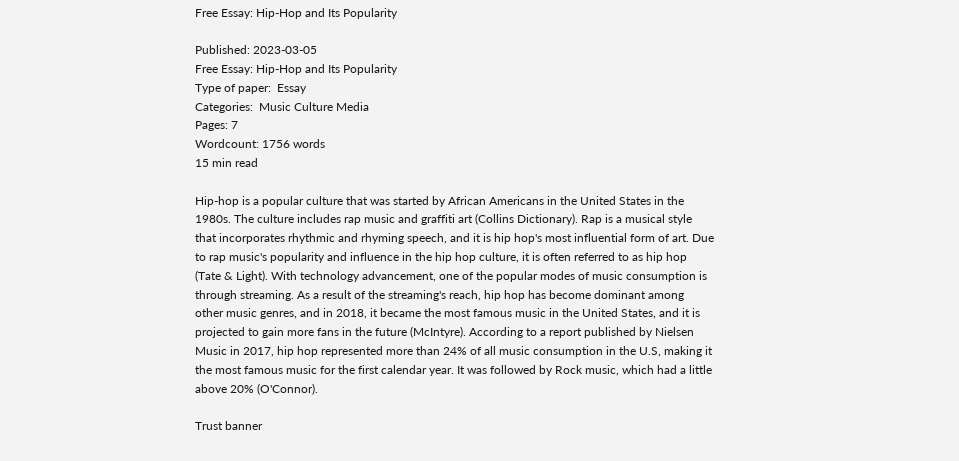Free Essay: Hip-Hop and Its Popularity

Published: 2023-03-05
Free Essay: Hip-Hop and Its Popularity
Type of paper:  Essay
Categories:  Music Culture Media
Pages: 7
Wordcount: 1756 words
15 min read

Hip-hop is a popular culture that was started by African Americans in the United States in the 1980s. The culture includes rap music and graffiti art (Collins Dictionary). Rap is a musical style that incorporates rhythmic and rhyming speech, and it is hip hop's most influential form of art. Due to rap music's popularity and influence in the hip hop culture, it is often referred to as hip hop (Tate & Light). With technology advancement, one of the popular modes of music consumption is through streaming. As a result of the streaming's reach, hip hop has become dominant among other music genres, and in 2018, it became the most famous music in the United States, and it is projected to gain more fans in the future (McIntyre). According to a report published by Nielsen Music in 2017, hip hop represented more than 24% of all music consumption in the U.S, making it the most famous music for the first calendar year. It was followed by Rock music, which had a little above 20% (O'Connor).

Trust banner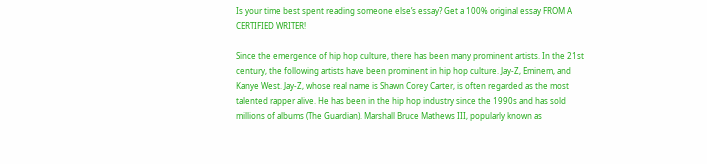Is your time best spent reading someone else’s essay? Get a 100% original essay FROM A CERTIFIED WRITER!

Since the emergence of hip hop culture, there has been many prominent artists. In the 21st century, the following artists have been prominent in hip hop culture. Jay-Z, Eminem, and Kanye West. Jay-Z, whose real name is Shawn Corey Carter, is often regarded as the most talented rapper alive. He has been in the hip hop industry since the 1990s and has sold millions of albums (The Guardian). Marshall Bruce Mathews III, popularly known as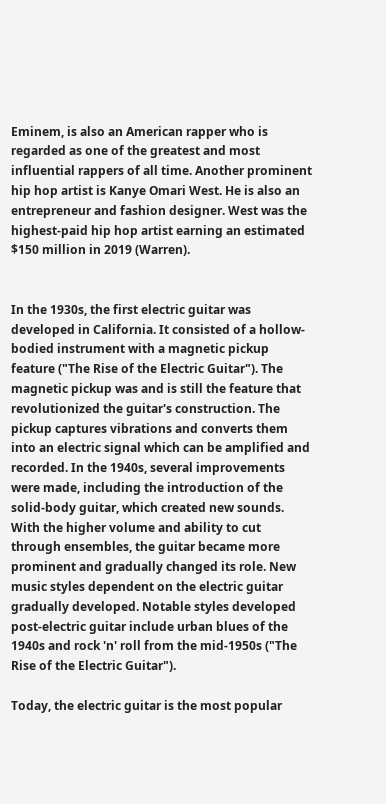Eminem, is also an American rapper who is regarded as one of the greatest and most influential rappers of all time. Another prominent hip hop artist is Kanye Omari West. He is also an entrepreneur and fashion designer. West was the highest-paid hip hop artist earning an estimated $150 million in 2019 (Warren).


In the 1930s, the first electric guitar was developed in California. It consisted of a hollow-bodied instrument with a magnetic pickup feature ("The Rise of the Electric Guitar"). The magnetic pickup was and is still the feature that revolutionized the guitar's construction. The pickup captures vibrations and converts them into an electric signal which can be amplified and recorded. In the 1940s, several improvements were made, including the introduction of the solid-body guitar, which created new sounds. With the higher volume and ability to cut through ensembles, the guitar became more prominent and gradually changed its role. New music styles dependent on the electric guitar gradually developed. Notable styles developed post-electric guitar include urban blues of the 1940s and rock 'n' roll from the mid-1950s ("The Rise of the Electric Guitar").

Today, the electric guitar is the most popular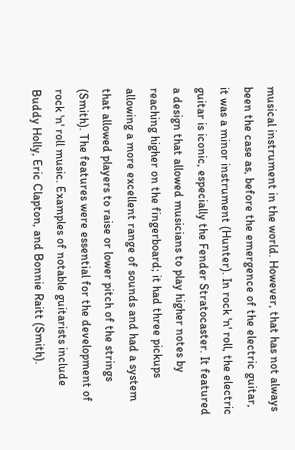musical instrument in the world. However, that has not always been the case as, before the emergence of the electric guitar, it was a minor instrument (Hunter). In rock 'n' roll, the electric guitar is iconic, especially the Fender Stratocaster. It featured a design that allowed musicians to play higher notes by reaching higher on the fingerboard; it had three pickups allowing a more excellent range of sounds and had a system that allowed players to raise or lower pitch of the strings (Smith). The features were essential for the development of rock 'n' roll music. Examples of notable guitarists include Buddy Holly, Eric Clapton, and Bonnie Raitt (Smith).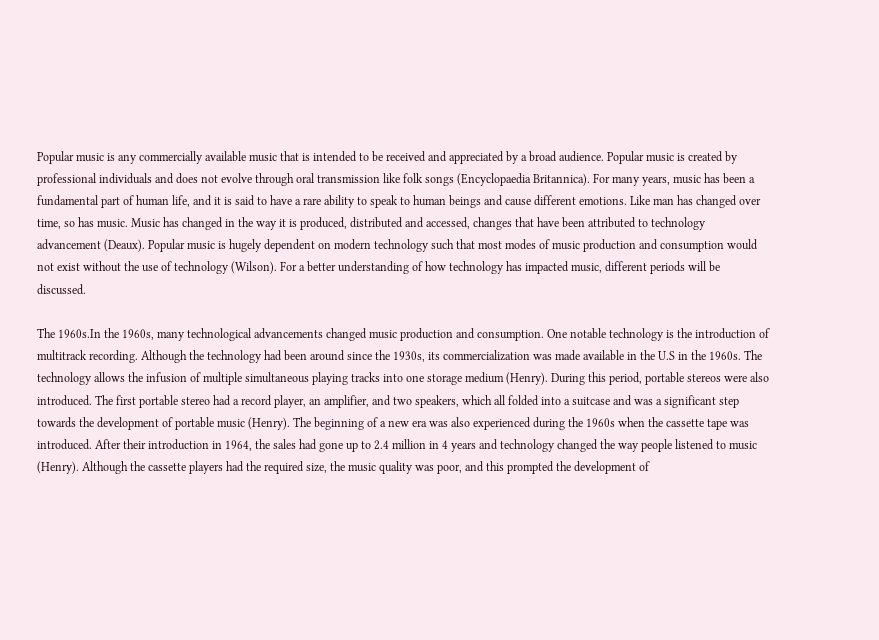Popular music is any commercially available music that is intended to be received and appreciated by a broad audience. Popular music is created by professional individuals and does not evolve through oral transmission like folk songs (Encyclopaedia Britannica). For many years, music has been a fundamental part of human life, and it is said to have a rare ability to speak to human beings and cause different emotions. Like man has changed over time, so has music. Music has changed in the way it is produced, distributed and accessed, changes that have been attributed to technology advancement (Deaux). Popular music is hugely dependent on modern technology such that most modes of music production and consumption would not exist without the use of technology (Wilson). For a better understanding of how technology has impacted music, different periods will be discussed.

The 1960s.In the 1960s, many technological advancements changed music production and consumption. One notable technology is the introduction of multitrack recording. Although the technology had been around since the 1930s, its commercialization was made available in the U.S in the 1960s. The technology allows the infusion of multiple simultaneous playing tracks into one storage medium (Henry). During this period, portable stereos were also introduced. The first portable stereo had a record player, an amplifier, and two speakers, which all folded into a suitcase and was a significant step towards the development of portable music (Henry). The beginning of a new era was also experienced during the 1960s when the cassette tape was introduced. After their introduction in 1964, the sales had gone up to 2.4 million in 4 years and technology changed the way people listened to music (Henry). Although the cassette players had the required size, the music quality was poor, and this prompted the development of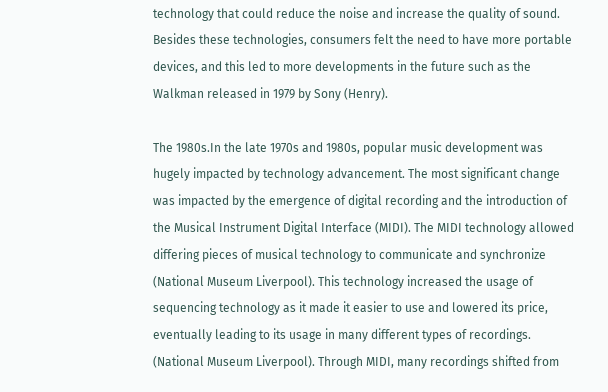technology that could reduce the noise and increase the quality of sound. Besides these technologies, consumers felt the need to have more portable devices, and this led to more developments in the future such as the Walkman released in 1979 by Sony (Henry).

The 1980s.In the late 1970s and 1980s, popular music development was hugely impacted by technology advancement. The most significant change was impacted by the emergence of digital recording and the introduction of the Musical Instrument Digital Interface (MIDI). The MIDI technology allowed differing pieces of musical technology to communicate and synchronize (National Museum Liverpool). This technology increased the usage of sequencing technology as it made it easier to use and lowered its price, eventually leading to its usage in many different types of recordings. (National Museum Liverpool). Through MIDI, many recordings shifted from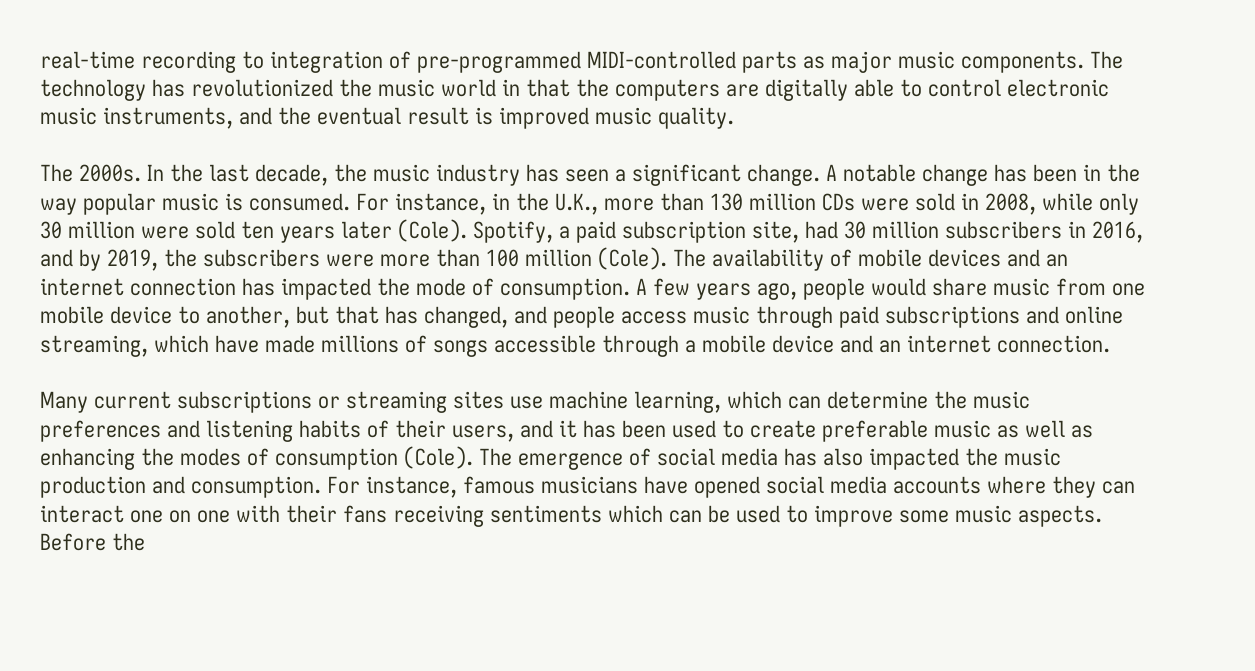real-time recording to integration of pre-programmed MIDI-controlled parts as major music components. The technology has revolutionized the music world in that the computers are digitally able to control electronic music instruments, and the eventual result is improved music quality.

The 2000s. In the last decade, the music industry has seen a significant change. A notable change has been in the way popular music is consumed. For instance, in the U.K., more than 130 million CDs were sold in 2008, while only 30 million were sold ten years later (Cole). Spotify, a paid subscription site, had 30 million subscribers in 2016, and by 2019, the subscribers were more than 100 million (Cole). The availability of mobile devices and an internet connection has impacted the mode of consumption. A few years ago, people would share music from one mobile device to another, but that has changed, and people access music through paid subscriptions and online streaming, which have made millions of songs accessible through a mobile device and an internet connection.

Many current subscriptions or streaming sites use machine learning, which can determine the music preferences and listening habits of their users, and it has been used to create preferable music as well as enhancing the modes of consumption (Cole). The emergence of social media has also impacted the music production and consumption. For instance, famous musicians have opened social media accounts where they can interact one on one with their fans receiving sentiments which can be used to improve some music aspects. Before the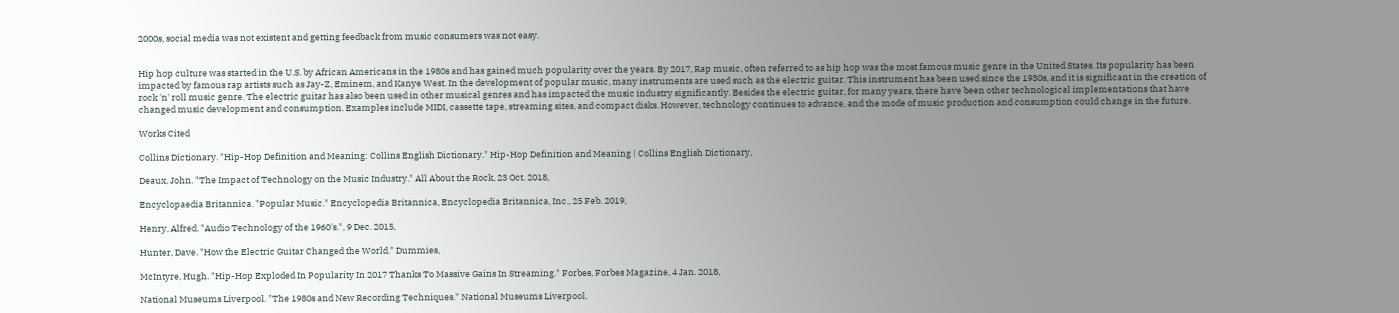2000s, social media was not existent and getting feedback from music consumers was not easy.


Hip hop culture was started in the U.S. by African Americans in the 1980s and has gained much popularity over the years. By 2017, Rap music, often referred to as hip hop was the most famous music genre in the United States. Its popularity has been impacted by famous rap artists such as Jay-Z, Eminem, and Kanye West. In the development of popular music, many instruments are used such as the electric guitar. This instrument has been used since the 1930s, and it is significant in the creation of rock 'n' roll music genre. The electric guitar has also been used in other musical genres and has impacted the music industry significantly. Besides the electric guitar, for many years, there have been other technological implementations that have changed music development and consumption. Examples include MIDI, cassette tape, streaming sites, and compact disks. However, technology continues to advance, and the mode of music production and consumption could change in the future.

Works Cited

Collins Dictionary. "Hip-Hop Definition and Meaning: Collins English Dictionary." Hip-Hop Definition and Meaning | Collins English Dictionary,

Deaux, John. "The Impact of Technology on the Music Industry." All About the Rock, 23 Oct. 2018,

Encyclopaedia Britannica. "Popular Music." Encyclopedia Britannica, Encyclopedia Britannica, Inc., 25 Feb. 2019,

Henry, Alfred. "Audio Technology of the 1960's.", 9 Dec. 2015,

Hunter, Dave. "How the Electric Guitar Changed the World." Dummies,

McIntyre, Hugh. "Hip-Hop Exploded In Popularity In 2017 Thanks To Massive Gains In Streaming." Forbes, Forbes Magazine, 4 Jan. 2018,

National Museums Liverpool. "The 1980s and New Recording Techniques." National Museums Liverpool,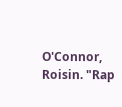O'Connor, Roisin. "Rap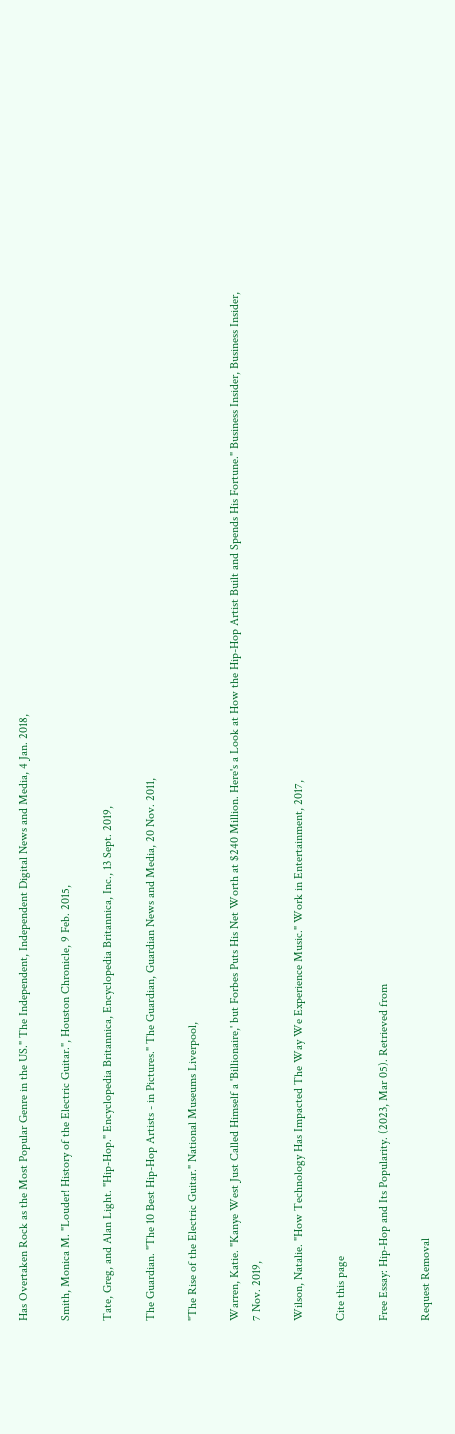Has Overtaken Rock as the Most Popular Genre in the US." The Independent, Independent Digital News and Media, 4 Jan. 2018,

Smith, Monica M. "Louder! History of the Electric Guitar.", Houston Chronicle, 9 Feb. 2015,

Tate, Greg, and Alan Light. "Hip-Hop." Encyclopedia Britannica, Encyclopedia Britannica, Inc., 13 Sept. 2019,

The Guardian. "The 10 Best Hip-Hop Artists - in Pictures." The Guardian, Guardian News and Media, 20 Nov. 2011,

"The Rise of the Electric Guitar." National Museums Liverpool,

Warren, Katie. "Kanye West Just Called Himself a 'Billionaire,' but Forbes Puts His Net Worth at $240 Million. Here's a Look at How the Hip-Hop Artist Built and Spends His Fortune." Business Insider, Business Insider, 7 Nov. 2019,

Wilson, Natalie. "How Technology Has Impacted The Way We Experience Music." Work in Entertainment, 2017,

Cite this page

Free Essay: Hip-Hop and Its Popularity. (2023, Mar 05). Retrieved from

Request Removal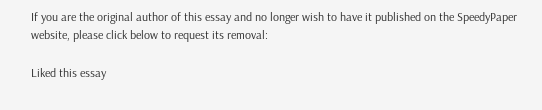If you are the original author of this essay and no longer wish to have it published on the SpeedyPaper website, please click below to request its removal:

Liked this essay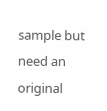sample but need an original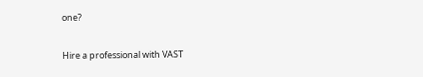one?

Hire a professional with VAST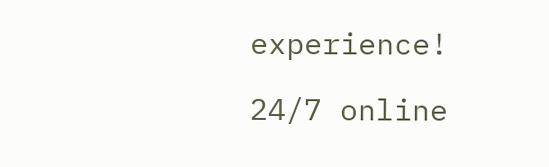experience!

24/7 online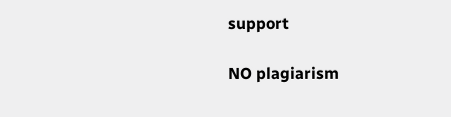support

NO plagiarism